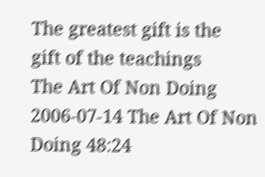The greatest gift is the
gift of the teachings
The Art Of Non Doing
2006-07-14 The Art Of Non Doing 48:24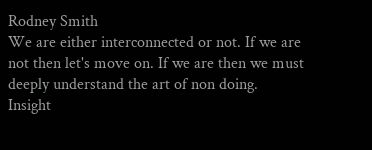Rodney Smith
We are either interconnected or not. If we are not then let's move on. If we are then we must deeply understand the art of non doing.
Insight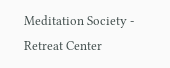Meditation Society - Retreat Center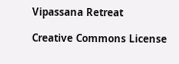Vipassana Retreat

Creative Commons License